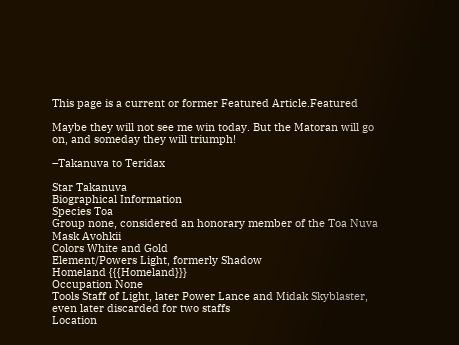This page is a current or former Featured Article.Featured

Maybe they will not see me win today. But the Matoran will go on, and someday they will triumph!

–Takanuva to Teridax

Star Takanuva
Biographical Information
Species Toa
Group none, considered an honorary member of the Toa Nuva
Mask Avohkii
Colors White and Gold
Element/Powers Light, formerly Shadow
Homeland {{{Homeland}}}
Occupation None
Tools Staff of Light, later Power Lance and Midak Skyblaster, even later discarded for two staffs
Location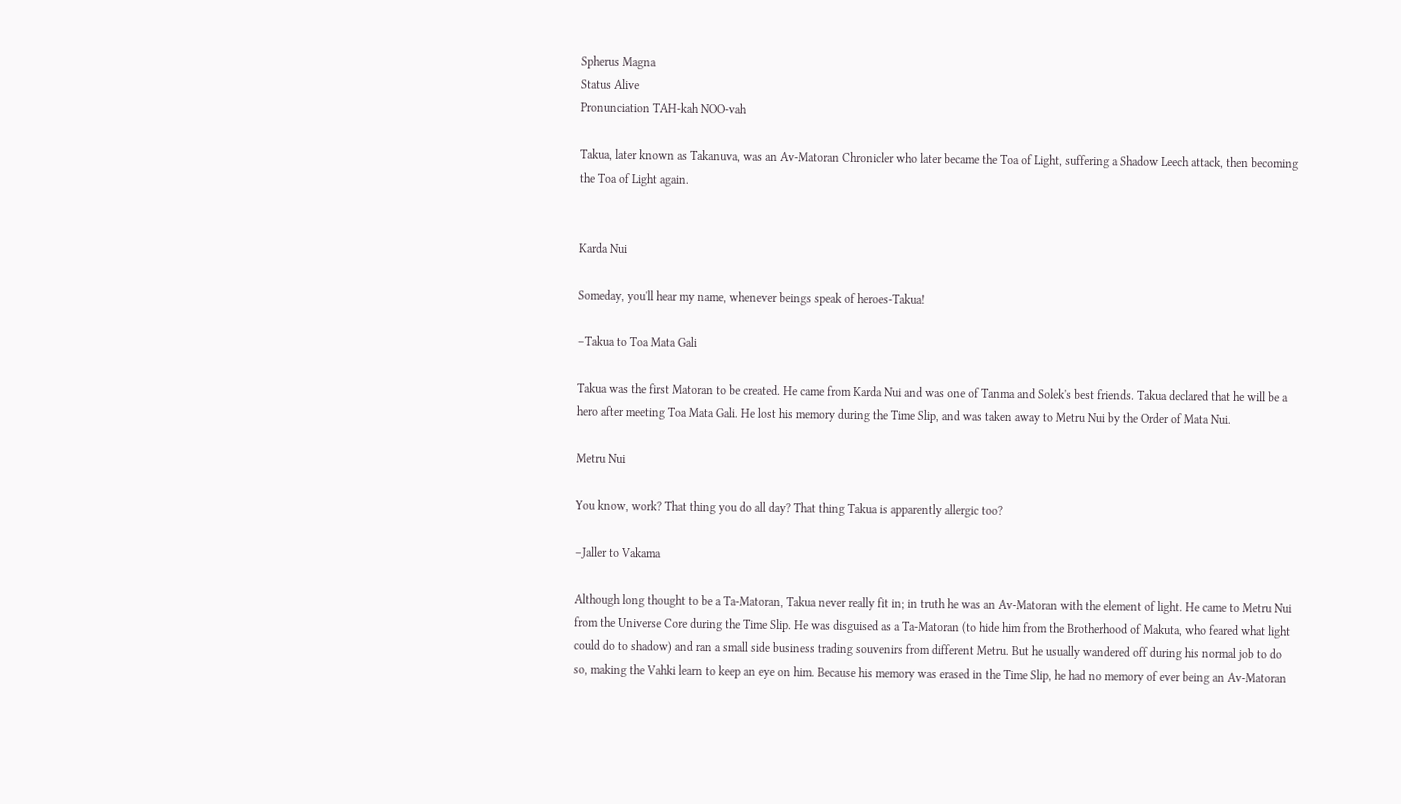Spherus Magna
Status Alive
Pronunciation TAH-kah NOO-vah

Takua, later known as Takanuva, was an Av-Matoran Chronicler who later became the Toa of Light, suffering a Shadow Leech attack, then becoming the Toa of Light again.


Karda Nui

Someday, you'll hear my name, whenever beings speak of heroes-Takua!

–Takua to Toa Mata Gali

Takua was the first Matoran to be created. He came from Karda Nui and was one of Tanma and Solek's best friends. Takua declared that he will be a hero after meeting Toa Mata Gali. He lost his memory during the Time Slip, and was taken away to Metru Nui by the Order of Mata Nui.

Metru Nui

You know, work? That thing you do all day? That thing Takua is apparently allergic too?

–Jaller to Vakama

Although long thought to be a Ta-Matoran, Takua never really fit in; in truth he was an Av-Matoran with the element of light. He came to Metru Nui from the Universe Core during the Time Slip. He was disguised as a Ta-Matoran (to hide him from the Brotherhood of Makuta, who feared what light could do to shadow) and ran a small side business trading souvenirs from different Metru. But he usually wandered off during his normal job to do so, making the Vahki learn to keep an eye on him. Because his memory was erased in the Time Slip, he had no memory of ever being an Av-Matoran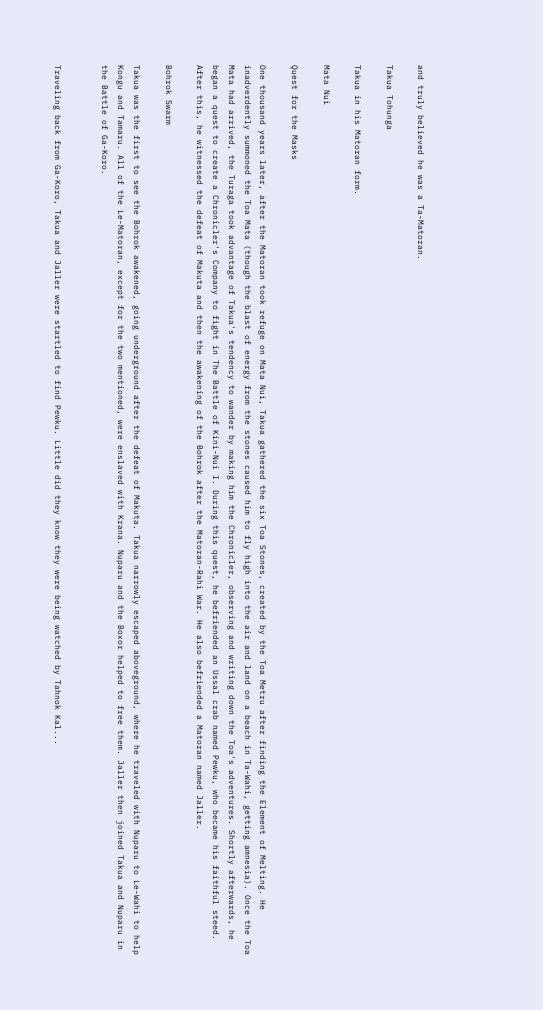and truly believed he was a Ta-Matoran.

Takua Tohunga

Takua in his Matoran form.

Mata Nui

Quest for the Masks

One thousand years later, after the Matoran took refuge on Mata Nui, Takua gathered the six Toa Stones, created by the Toa Metru after finding the Element of Melting. He inadverdently summoned the Toa Mata (though the blast of energy from the stones caused him to fly high into the air and land on a beach in Ta-Wahi, getting amnesia). Once the Toa Mata had arrived, the Turaga took advantage of Takua's tendency to wander by making him the Chronicler, observing and writing down the Toa's adventures. Shortly afterwards, he began a quest to create a Chronicler's Company to fight in The Battle of Kini-Nui I. During this quest, he befriended an Ussal crab named Pewku, who became his faithful steed. After this, he witnessed the defeat of Makuta and then the awakening of the Bohrok after the Matoran-Rahi War. He also befriended a Matoran named Jaller.

Bohrok Swarm

Takua was the first to see the Bohrok awakened, going underground after the defeat of Makuta. Takua narrowly escaped aboveground, where he traveled with Nuparu to Le-Wahi to help Kongu and Tamaru. All of the Le-Matoran, except for the two mentioned, were enslaved with Krana. Nuparu and the Boxor helped to free them. Jaller then joined Takua and Nuparu in the Battle of Ga-Koro.


Traveling back from Ga-Koro, Takua and Jaller were startled to find Pewku. Little did they know they were being watched by Tahnok Kal...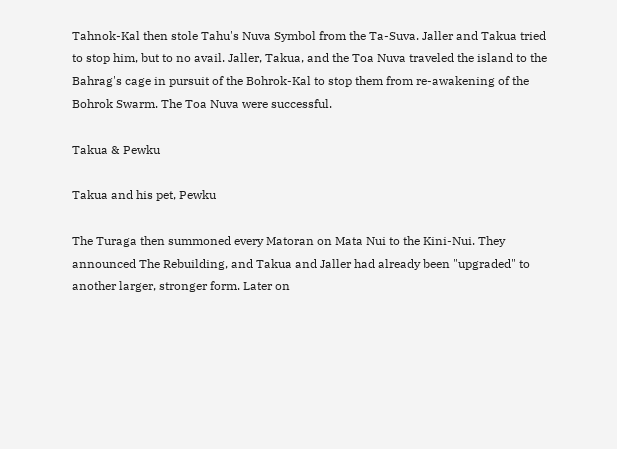Tahnok-Kal then stole Tahu's Nuva Symbol from the Ta-Suva. Jaller and Takua tried to stop him, but to no avail. Jaller, Takua, and the Toa Nuva traveled the island to the Bahrag's cage in pursuit of the Bohrok-Kal to stop them from re-awakening of the Bohrok Swarm. The Toa Nuva were successful.

Takua & Pewku

Takua and his pet, Pewku

The Turaga then summoned every Matoran on Mata Nui to the Kini-Nui. They announced The Rebuilding, and Takua and Jaller had already been "upgraded" to another larger, stronger form. Later on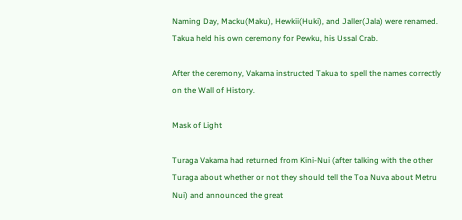Naming Day, Macku(Maku), Hewkii(Huki), and Jaller(Jala) were renamed. Takua held his own ceremony for Pewku, his Ussal Crab.

After the ceremony, Vakama instructed Takua to spell the names correctly on the Wall of History.

Mask of Light

Turaga Vakama had returned from Kini-Nui (after talking with the other Turaga about whether or not they should tell the Toa Nuva about Metru Nui) and announced the great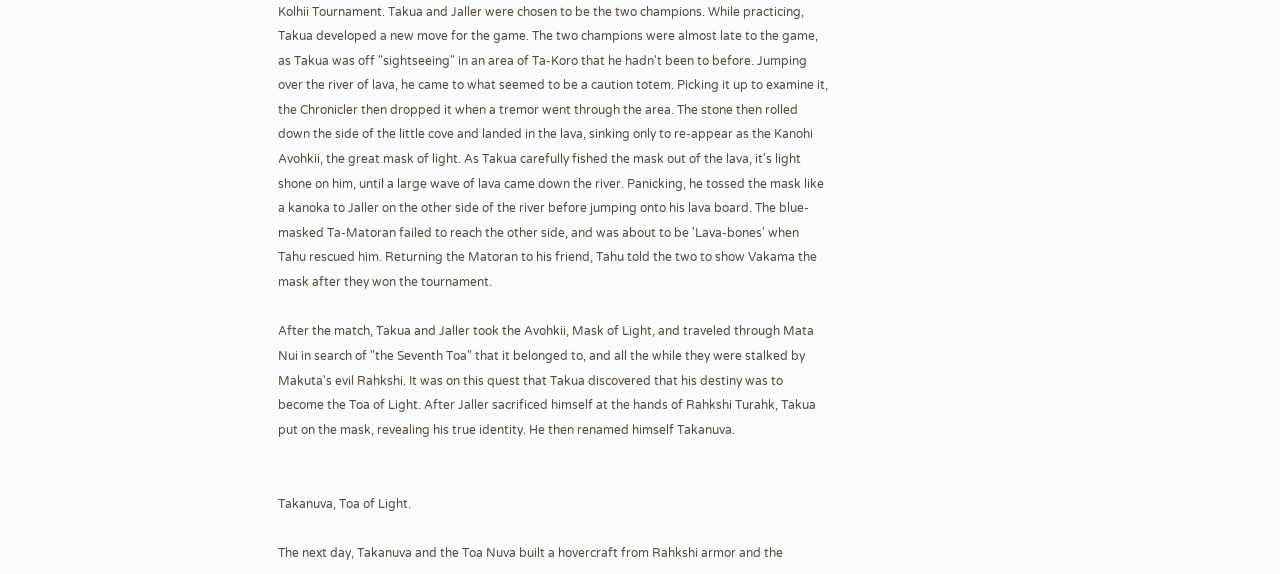Kolhii Tournament. Takua and Jaller were chosen to be the two champions. While practicing, Takua developed a new move for the game. The two champions were almost late to the game, as Takua was off "sightseeing" in an area of Ta-Koro that he hadn't been to before. Jumping over the river of lava, he came to what seemed to be a caution totem. Picking it up to examine it, the Chronicler then dropped it when a tremor went through the area. The stone then rolled down the side of the little cove and landed in the lava, sinking only to re-appear as the Kanohi Avohkii, the great mask of light. As Takua carefully fished the mask out of the lava, it's light shone on him, until a large wave of lava came down the river. Panicking, he tossed the mask like a kanoka to Jaller on the other side of the river before jumping onto his lava board. The blue-masked Ta-Matoran failed to reach the other side, and was about to be 'Lava-bones' when Tahu rescued him. Returning the Matoran to his friend, Tahu told the two to show Vakama the mask after they won the tournament.

After the match, Takua and Jaller took the Avohkii, Mask of Light, and traveled through Mata Nui in search of "the Seventh Toa" that it belonged to, and all the while they were stalked by Makuta's evil Rahkshi. It was on this quest that Takua discovered that his destiny was to become the Toa of Light. After Jaller sacrificed himself at the hands of Rahkshi Turahk, Takua put on the mask, revealing his true identity. He then renamed himself Takanuva.


Takanuva, Toa of Light.

The next day, Takanuva and the Toa Nuva built a hovercraft from Rahkshi armor and the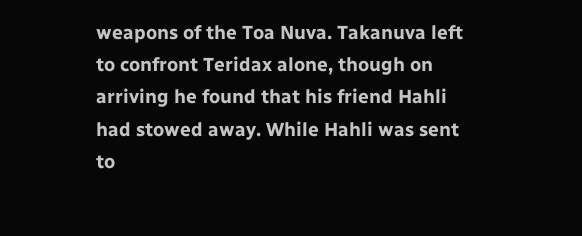weapons of the Toa Nuva. Takanuva left to confront Teridax alone, though on arriving he found that his friend Hahli had stowed away. While Hahli was sent to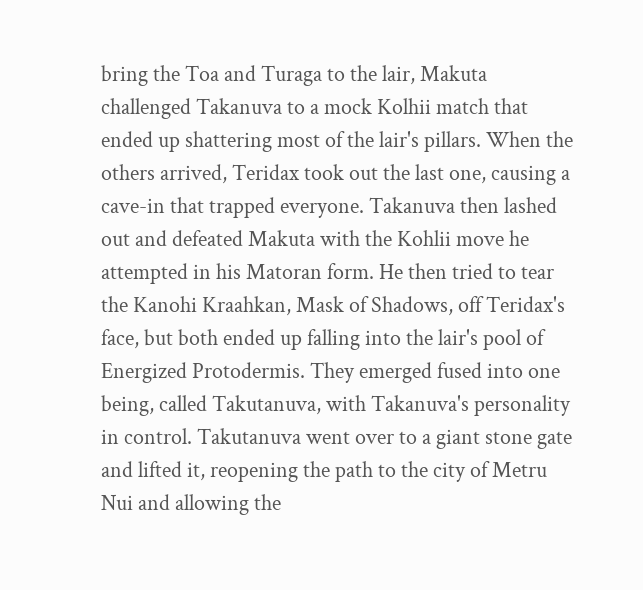bring the Toa and Turaga to the lair, Makuta challenged Takanuva to a mock Kolhii match that ended up shattering most of the lair's pillars. When the others arrived, Teridax took out the last one, causing a cave-in that trapped everyone. Takanuva then lashed out and defeated Makuta with the Kohlii move he attempted in his Matoran form. He then tried to tear the Kanohi Kraahkan, Mask of Shadows, off Teridax's face, but both ended up falling into the lair's pool of Energized Protodermis. They emerged fused into one being, called Takutanuva, with Takanuva's personality in control. Takutanuva went over to a giant stone gate and lifted it, reopening the path to the city of Metru Nui and allowing the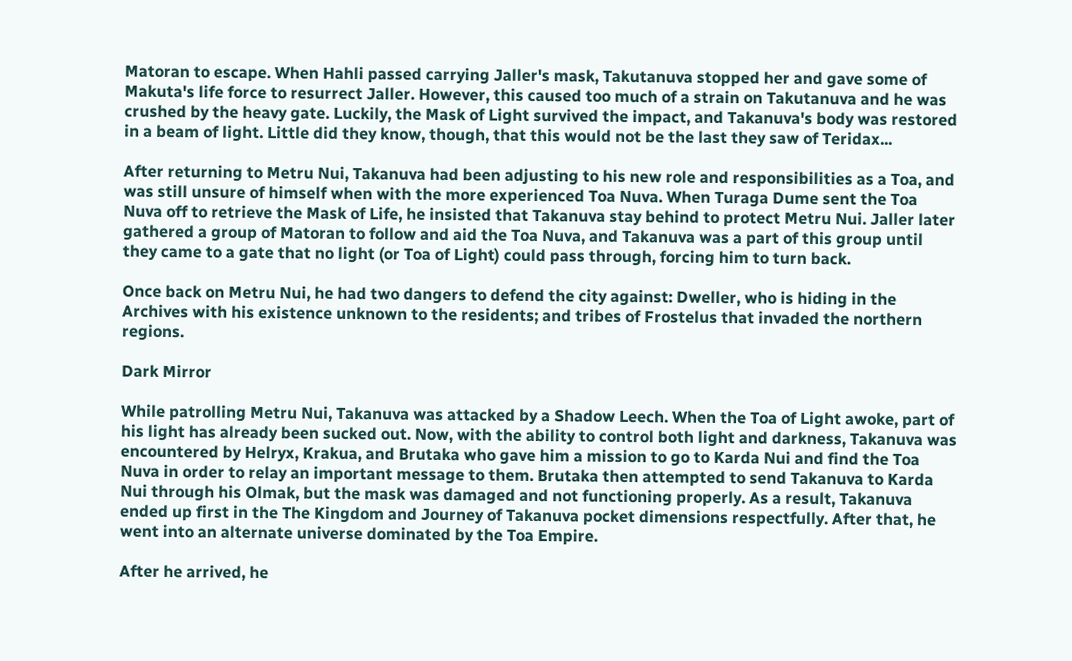Matoran to escape. When Hahli passed carrying Jaller's mask, Takutanuva stopped her and gave some of Makuta's life force to resurrect Jaller. However, this caused too much of a strain on Takutanuva and he was crushed by the heavy gate. Luckily, the Mask of Light survived the impact, and Takanuva's body was restored in a beam of light. Little did they know, though, that this would not be the last they saw of Teridax...

After returning to Metru Nui, Takanuva had been adjusting to his new role and responsibilities as a Toa, and was still unsure of himself when with the more experienced Toa Nuva. When Turaga Dume sent the Toa Nuva off to retrieve the Mask of Life, he insisted that Takanuva stay behind to protect Metru Nui. Jaller later gathered a group of Matoran to follow and aid the Toa Nuva, and Takanuva was a part of this group until they came to a gate that no light (or Toa of Light) could pass through, forcing him to turn back.

Once back on Metru Nui, he had two dangers to defend the city against: Dweller, who is hiding in the Archives with his existence unknown to the residents; and tribes of Frostelus that invaded the northern regions.

Dark Mirror

While patrolling Metru Nui, Takanuva was attacked by a Shadow Leech. When the Toa of Light awoke, part of his light has already been sucked out. Now, with the ability to control both light and darkness, Takanuva was encountered by Helryx, Krakua, and Brutaka who gave him a mission to go to Karda Nui and find the Toa Nuva in order to relay an important message to them. Brutaka then attempted to send Takanuva to Karda Nui through his Olmak, but the mask was damaged and not functioning properly. As a result, Takanuva ended up first in the The Kingdom and Journey of Takanuva pocket dimensions respectfully. After that, he went into an alternate universe dominated by the Toa Empire.

After he arrived, he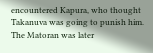encountered Kapura, who thought Takanuva was going to punish him. The Matoran was later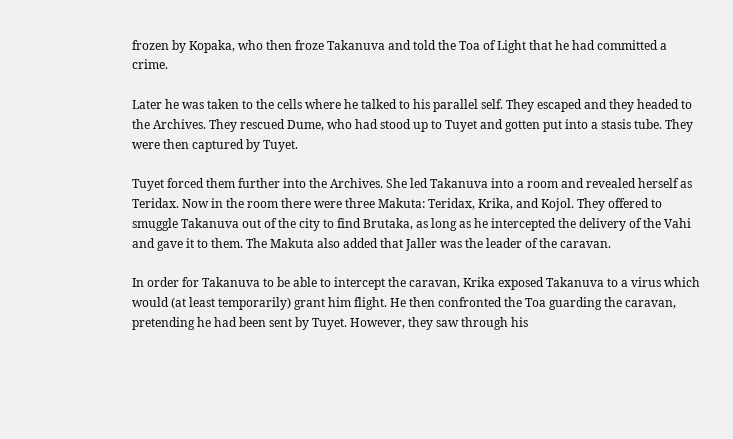frozen by Kopaka, who then froze Takanuva and told the Toa of Light that he had committed a crime.

Later he was taken to the cells where he talked to his parallel self. They escaped and they headed to the Archives. They rescued Dume, who had stood up to Tuyet and gotten put into a stasis tube. They were then captured by Tuyet.

Tuyet forced them further into the Archives. She led Takanuva into a room and revealed herself as Teridax. Now in the room there were three Makuta: Teridax, Krika, and Kojol. They offered to smuggle Takanuva out of the city to find Brutaka, as long as he intercepted the delivery of the Vahi and gave it to them. The Makuta also added that Jaller was the leader of the caravan.

In order for Takanuva to be able to intercept the caravan, Krika exposed Takanuva to a virus which would (at least temporarily) grant him flight. He then confronted the Toa guarding the caravan, pretending he had been sent by Tuyet. However, they saw through his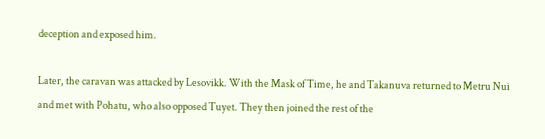deception and exposed him.

Later, the caravan was attacked by Lesovikk. With the Mask of Time, he and Takanuva returned to Metru Nui and met with Pohatu, who also opposed Tuyet. They then joined the rest of the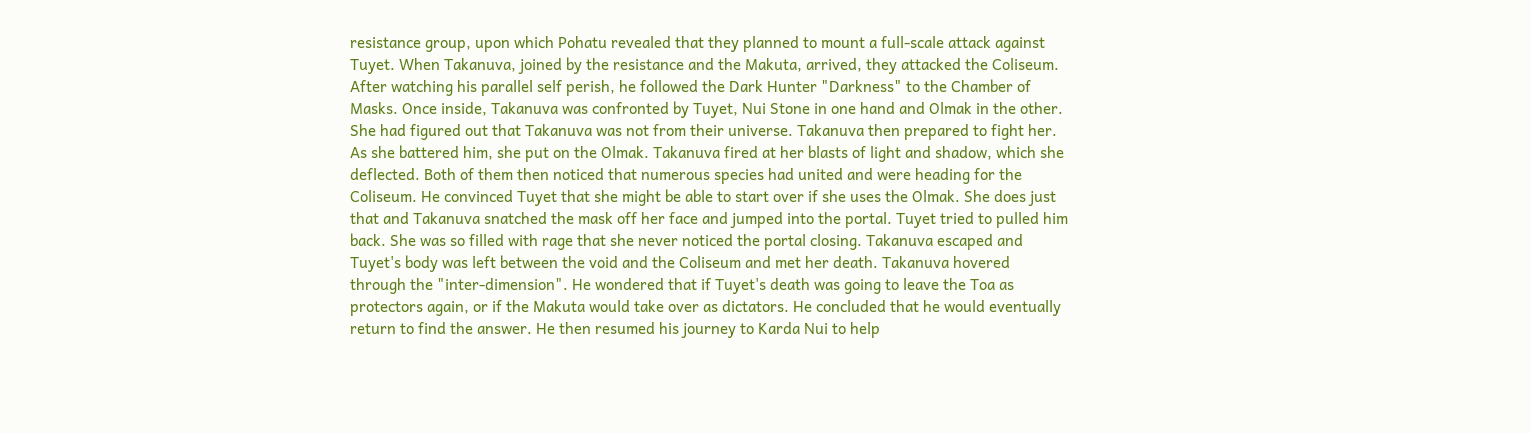resistance group, upon which Pohatu revealed that they planned to mount a full-scale attack against Tuyet. When Takanuva, joined by the resistance and the Makuta, arrived, they attacked the Coliseum. After watching his parallel self perish, he followed the Dark Hunter "Darkness" to the Chamber of Masks. Once inside, Takanuva was confronted by Tuyet, Nui Stone in one hand and Olmak in the other. She had figured out that Takanuva was not from their universe. Takanuva then prepared to fight her. As she battered him, she put on the Olmak. Takanuva fired at her blasts of light and shadow, which she deflected. Both of them then noticed that numerous species had united and were heading for the Coliseum. He convinced Tuyet that she might be able to start over if she uses the Olmak. She does just that and Takanuva snatched the mask off her face and jumped into the portal. Tuyet tried to pulled him back. She was so filled with rage that she never noticed the portal closing. Takanuva escaped and Tuyet's body was left between the void and the Coliseum and met her death. Takanuva hovered through the "inter-dimension". He wondered that if Tuyet's death was going to leave the Toa as protectors again, or if the Makuta would take over as dictators. He concluded that he would eventually return to find the answer. He then resumed his journey to Karda Nui to help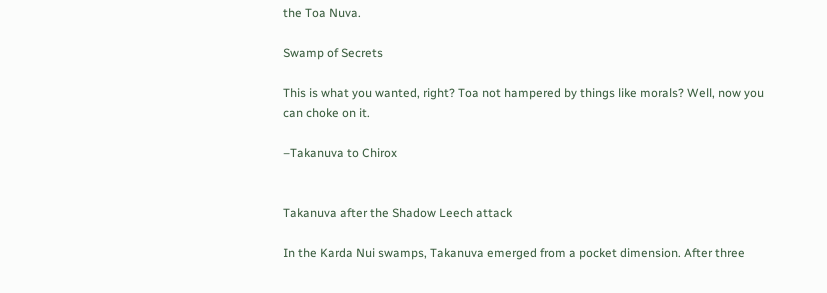the Toa Nuva.

Swamp of Secrets

This is what you wanted, right? Toa not hampered by things like morals? Well, now you can choke on it.

–Takanuva to Chirox


Takanuva after the Shadow Leech attack

In the Karda Nui swamps, Takanuva emerged from a pocket dimension. After three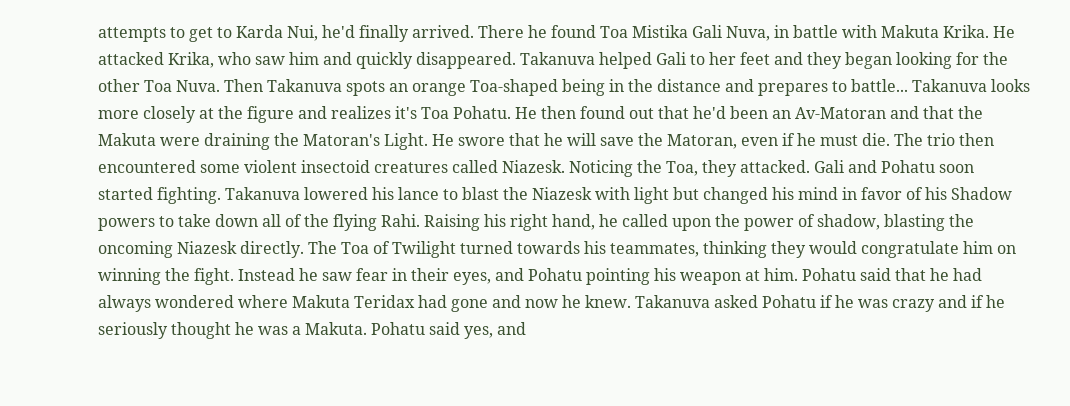attempts to get to Karda Nui, he'd finally arrived. There he found Toa Mistika Gali Nuva, in battle with Makuta Krika. He attacked Krika, who saw him and quickly disappeared. Takanuva helped Gali to her feet and they began looking for the other Toa Nuva. Then Takanuva spots an orange Toa-shaped being in the distance and prepares to battle... Takanuva looks more closely at the figure and realizes it's Toa Pohatu. He then found out that he'd been an Av-Matoran and that the Makuta were draining the Matoran's Light. He swore that he will save the Matoran, even if he must die. The trio then encountered some violent insectoid creatures called Niazesk. Noticing the Toa, they attacked. Gali and Pohatu soon started fighting. Takanuva lowered his lance to blast the Niazesk with light but changed his mind in favor of his Shadow powers to take down all of the flying Rahi. Raising his right hand, he called upon the power of shadow, blasting the oncoming Niazesk directly. The Toa of Twilight turned towards his teammates, thinking they would congratulate him on winning the fight. Instead he saw fear in their eyes, and Pohatu pointing his weapon at him. Pohatu said that he had always wondered where Makuta Teridax had gone and now he knew. Takanuva asked Pohatu if he was crazy and if he seriously thought he was a Makuta. Pohatu said yes, and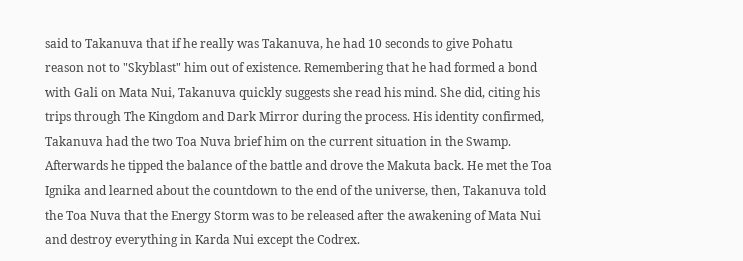said to Takanuva that if he really was Takanuva, he had 10 seconds to give Pohatu reason not to "Skyblast" him out of existence. Remembering that he had formed a bond with Gali on Mata Nui, Takanuva quickly suggests she read his mind. She did, citing his trips through The Kingdom and Dark Mirror during the process. His identity confirmed, Takanuva had the two Toa Nuva brief him on the current situation in the Swamp. Afterwards he tipped the balance of the battle and drove the Makuta back. He met the Toa Ignika and learned about the countdown to the end of the universe, then, Takanuva told the Toa Nuva that the Energy Storm was to be released after the awakening of Mata Nui and destroy everything in Karda Nui except the Codrex.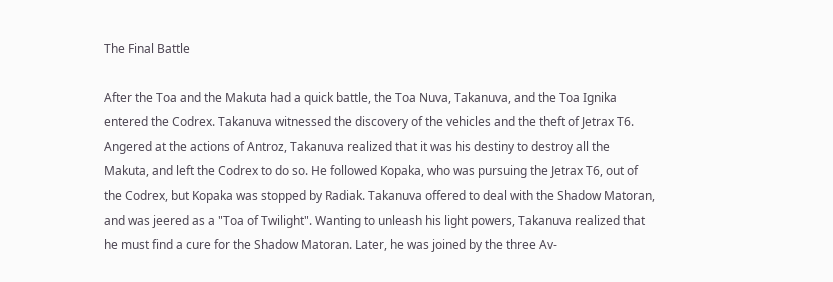The Final Battle

After the Toa and the Makuta had a quick battle, the Toa Nuva, Takanuva, and the Toa Ignika entered the Codrex. Takanuva witnessed the discovery of the vehicles and the theft of Jetrax T6. Angered at the actions of Antroz, Takanuva realized that it was his destiny to destroy all the Makuta, and left the Codrex to do so. He followed Kopaka, who was pursuing the Jetrax T6, out of the Codrex, but Kopaka was stopped by Radiak. Takanuva offered to deal with the Shadow Matoran, and was jeered as a "Toa of Twilight". Wanting to unleash his light powers, Takanuva realized that he must find a cure for the Shadow Matoran. Later, he was joined by the three Av-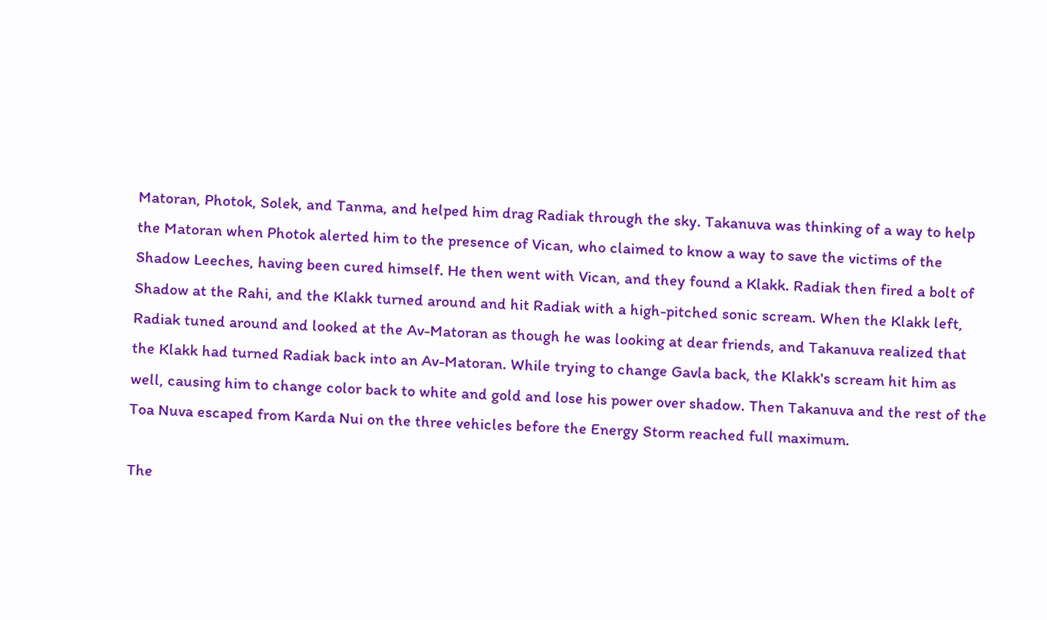Matoran, Photok, Solek, and Tanma, and helped him drag Radiak through the sky. Takanuva was thinking of a way to help the Matoran when Photok alerted him to the presence of Vican, who claimed to know a way to save the victims of the Shadow Leeches, having been cured himself. He then went with Vican, and they found a Klakk. Radiak then fired a bolt of Shadow at the Rahi, and the Klakk turned around and hit Radiak with a high-pitched sonic scream. When the Klakk left, Radiak tuned around and looked at the Av-Matoran as though he was looking at dear friends, and Takanuva realized that the Klakk had turned Radiak back into an Av-Matoran. While trying to change Gavla back, the Klakk's scream hit him as well, causing him to change color back to white and gold and lose his power over shadow. Then Takanuva and the rest of the Toa Nuva escaped from Karda Nui on the three vehicles before the Energy Storm reached full maximum.

The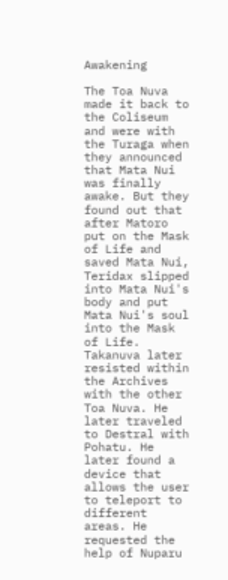Awakening

The Toa Nuva made it back to the Coliseum and were with the Turaga when they announced that Mata Nui was finally awake. But they found out that after Matoro put on the Mask of Life and saved Mata Nui, Teridax slipped into Mata Nui's body and put Mata Nui's soul into the Mask of Life. Takanuva later resisted within the Archives with the other Toa Nuva. He later traveled to Destral with Pohatu. He later found a device that allows the user to teleport to different areas. He requested the help of Nuparu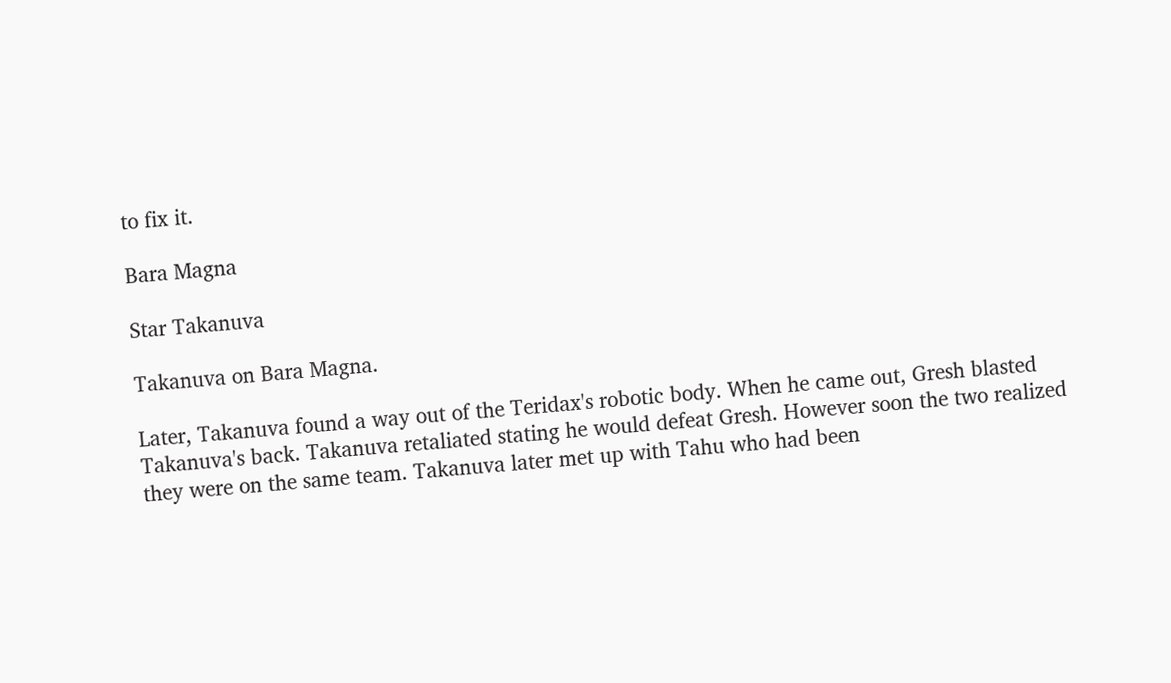to fix it.

Bara Magna

Star Takanuva

Takanuva on Bara Magna.

Later, Takanuva found a way out of the Teridax's robotic body. When he came out, Gresh blasted Takanuva's back. Takanuva retaliated stating he would defeat Gresh. However soon the two realized they were on the same team. Takanuva later met up with Tahu who had been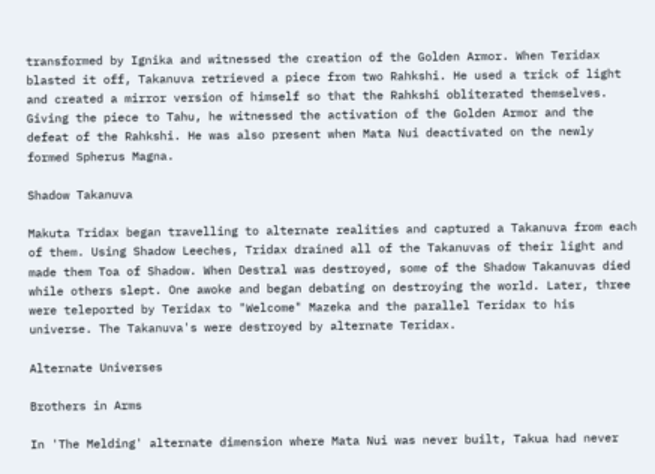transformed by Ignika and witnessed the creation of the Golden Armor. When Teridax blasted it off, Takanuva retrieved a piece from two Rahkshi. He used a trick of light and created a mirror version of himself so that the Rahkshi obliterated themselves. Giving the piece to Tahu, he witnessed the activation of the Golden Armor and the defeat of the Rahkshi. He was also present when Mata Nui deactivated on the newly formed Spherus Magna.

Shadow Takanuva

Makuta Tridax began travelling to alternate realities and captured a Takanuva from each of them. Using Shadow Leeches, Tridax drained all of the Takanuvas of their light and made them Toa of Shadow. When Destral was destroyed, some of the Shadow Takanuvas died while others slept. One awoke and began debating on destroying the world. Later, three were teleported by Teridax to "Welcome" Mazeka and the parallel Teridax to his universe. The Takanuva's were destroyed by alternate Teridax.

Alternate Universes

Brothers in Arms

In 'The Melding' alternate dimension where Mata Nui was never built, Takua had never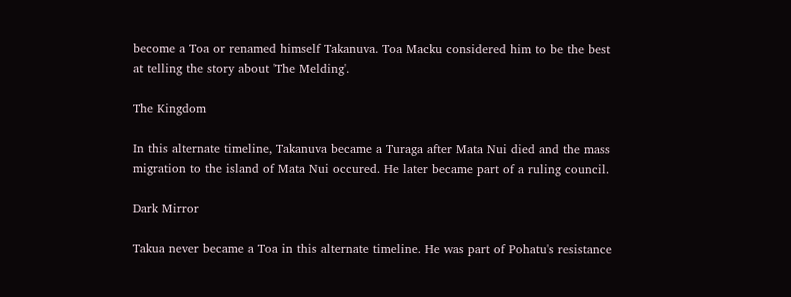become a Toa or renamed himself Takanuva. Toa Macku considered him to be the best at telling the story about 'The Melding'.

The Kingdom

In this alternate timeline, Takanuva became a Turaga after Mata Nui died and the mass migration to the island of Mata Nui occured. He later became part of a ruling council.

Dark Mirror

Takua never became a Toa in this alternate timeline. He was part of Pohatu's resistance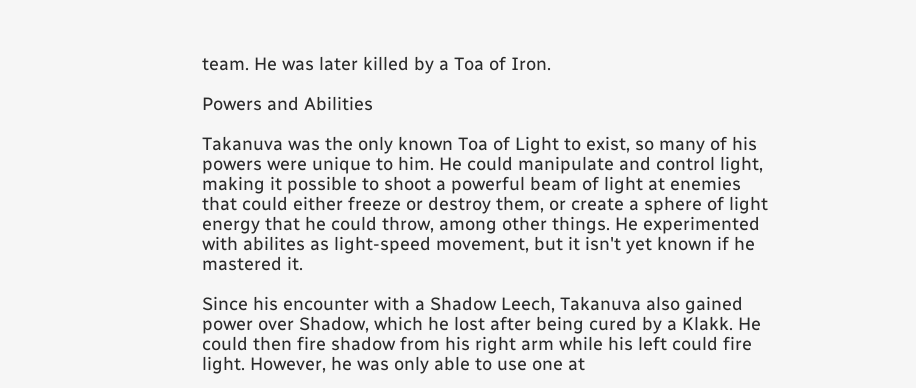team. He was later killed by a Toa of Iron.

Powers and Abilities

Takanuva was the only known Toa of Light to exist, so many of his powers were unique to him. He could manipulate and control light, making it possible to shoot a powerful beam of light at enemies that could either freeze or destroy them, or create a sphere of light energy that he could throw, among other things. He experimented with abilites as light-speed movement, but it isn't yet known if he mastered it.

Since his encounter with a Shadow Leech, Takanuva also gained power over Shadow, which he lost after being cured by a Klakk. He could then fire shadow from his right arm while his left could fire light. However, he was only able to use one at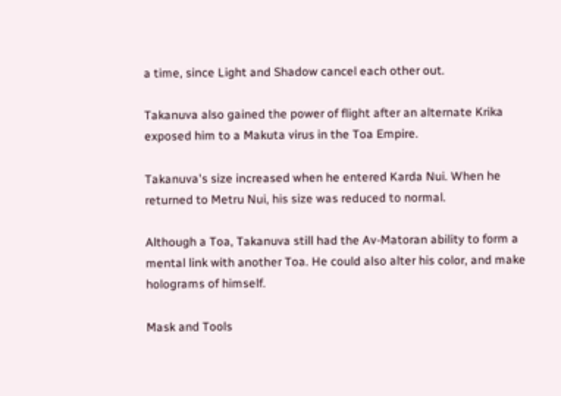a time, since Light and Shadow cancel each other out.

Takanuva also gained the power of flight after an alternate Krika exposed him to a Makuta virus in the Toa Empire.

Takanuva's size increased when he entered Karda Nui. When he returned to Metru Nui, his size was reduced to normal.

Although a Toa, Takanuva still had the Av-Matoran ability to form a mental link with another Toa. He could also alter his color, and make holograms of himself.

Mask and Tools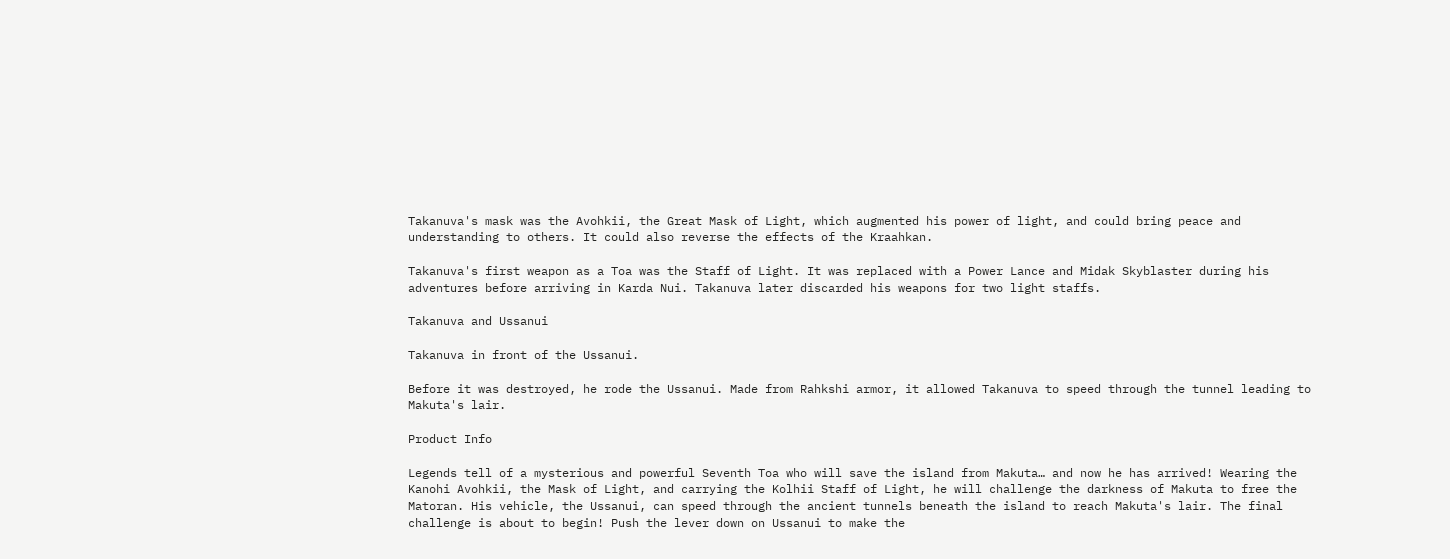Takanuva's mask was the Avohkii, the Great Mask of Light, which augmented his power of light, and could bring peace and understanding to others. It could also reverse the effects of the Kraahkan.

Takanuva's first weapon as a Toa was the Staff of Light. It was replaced with a Power Lance and Midak Skyblaster during his adventures before arriving in Karda Nui. Takanuva later discarded his weapons for two light staffs.

Takanuva and Ussanui

Takanuva in front of the Ussanui.

Before it was destroyed, he rode the Ussanui. Made from Rahkshi armor, it allowed Takanuva to speed through the tunnel leading to Makuta's lair.

Product Info

Legends tell of a mysterious and powerful Seventh Toa who will save the island from Makuta… and now he has arrived! Wearing the Kanohi Avohkii, the Mask of Light, and carrying the Kolhii Staff of Light, he will challenge the darkness of Makuta to free the Matoran. His vehicle, the Ussanui, can speed through the ancient tunnels beneath the island to reach Makuta's lair. The final challenge is about to begin! Push the lever down on Ussanui to make the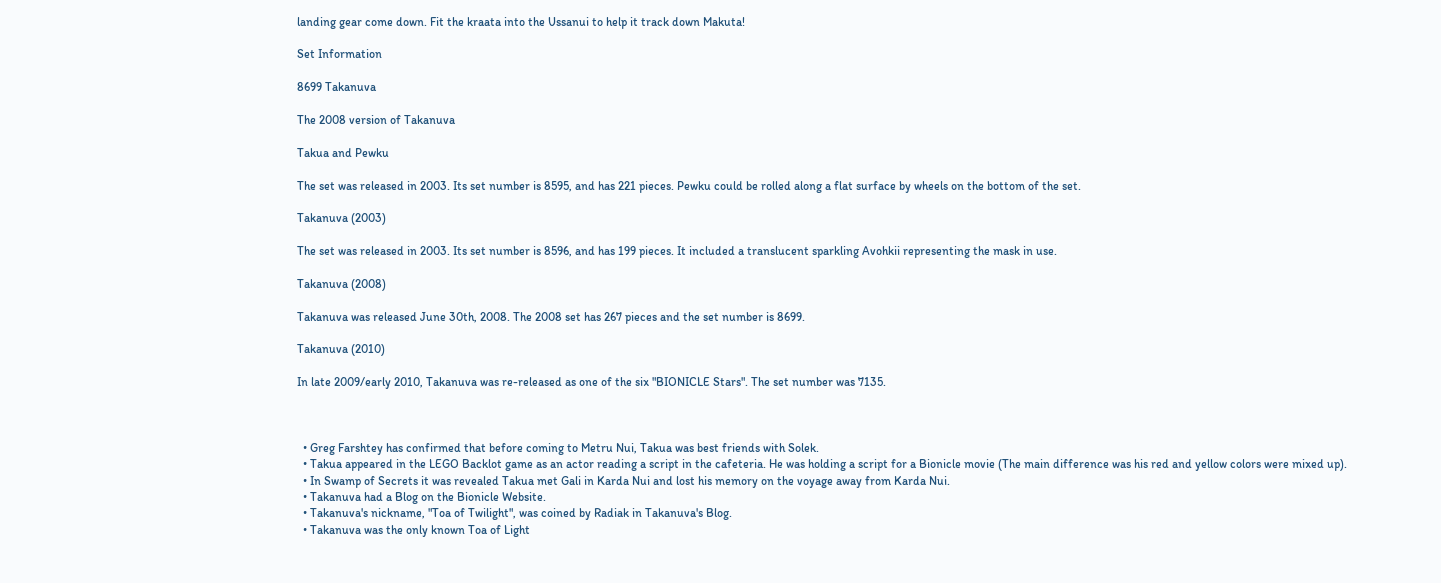landing gear come down. Fit the kraata into the Ussanui to help it track down Makuta!

Set Information

8699 Takanuva

The 2008 version of Takanuva

Takua and Pewku

The set was released in 2003. Its set number is 8595, and has 221 pieces. Pewku could be rolled along a flat surface by wheels on the bottom of the set.

Takanuva (2003)

The set was released in 2003. Its set number is 8596, and has 199 pieces. It included a translucent sparkling Avohkii representing the mask in use.

Takanuva (2008)

Takanuva was released June 30th, 2008. The 2008 set has 267 pieces and the set number is 8699.

Takanuva (2010)

In late 2009/early 2010, Takanuva was re-released as one of the six "BIONICLE Stars". The set number was 7135.



  • Greg Farshtey has confirmed that before coming to Metru Nui, Takua was best friends with Solek.
  • Takua appeared in the LEGO Backlot game as an actor reading a script in the cafeteria. He was holding a script for a Bionicle movie (The main difference was his red and yellow colors were mixed up).
  • In Swamp of Secrets it was revealed Takua met Gali in Karda Nui and lost his memory on the voyage away from Karda Nui.
  • Takanuva had a Blog on the Bionicle Website.
  • Takanuva's nickname, "Toa of Twilight", was coined by Radiak in Takanuva's Blog.
  • Takanuva was the only known Toa of Light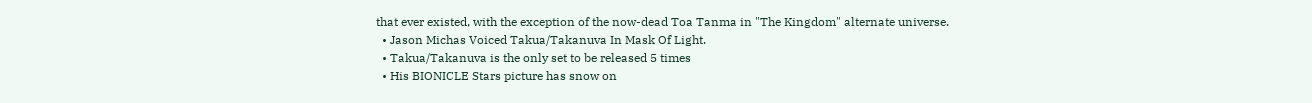that ever existed, with the exception of the now-dead Toa Tanma in "The Kingdom" alternate universe.
  • Jason Michas Voiced Takua/Takanuva In Mask Of Light.
  • Takua/Takanuva is the only set to be released 5 times
  • His BIONICLE Stars picture has snow on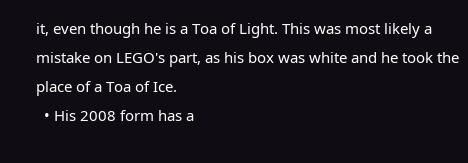it, even though he is a Toa of Light. This was most likely a mistake on LEGO's part, as his box was white and he took the place of a Toa of Ice.
  • His 2008 form has a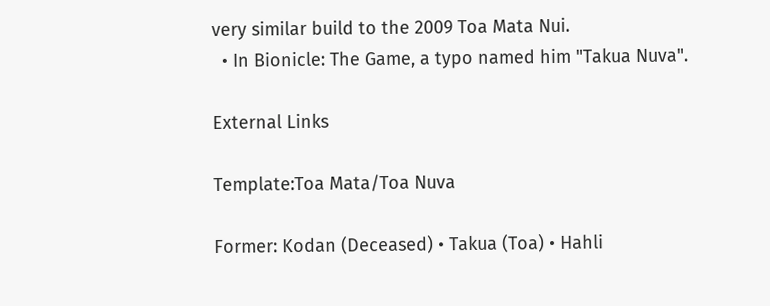very similar build to the 2009 Toa Mata Nui.
  • In Bionicle: The Game, a typo named him "Takua Nuva".

External Links

Template:Toa Mata/Toa Nuva

Former: Kodan (Deceased) • Takua (Toa) • Hahli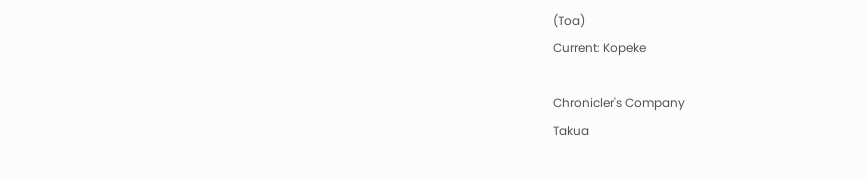(Toa)
Current: Kopeke

Chronicler's Company
Takua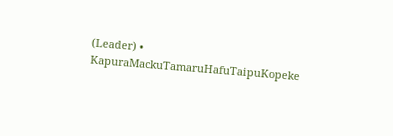(Leader) • KapuraMackuTamaruHafuTaipuKopeke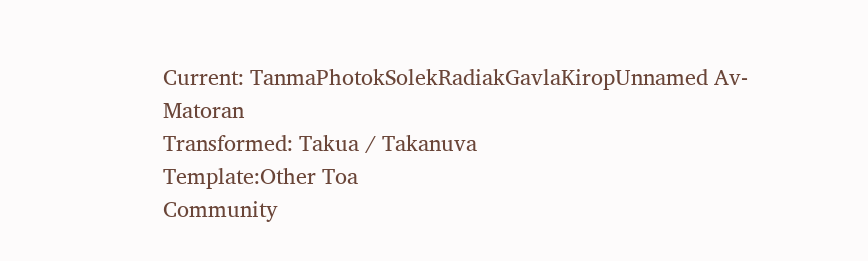Current: TanmaPhotokSolekRadiakGavlaKiropUnnamed Av-Matoran
Transformed: Takua / Takanuva
Template:Other Toa
Community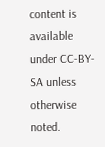content is available under CC-BY-SA unless otherwise noted.